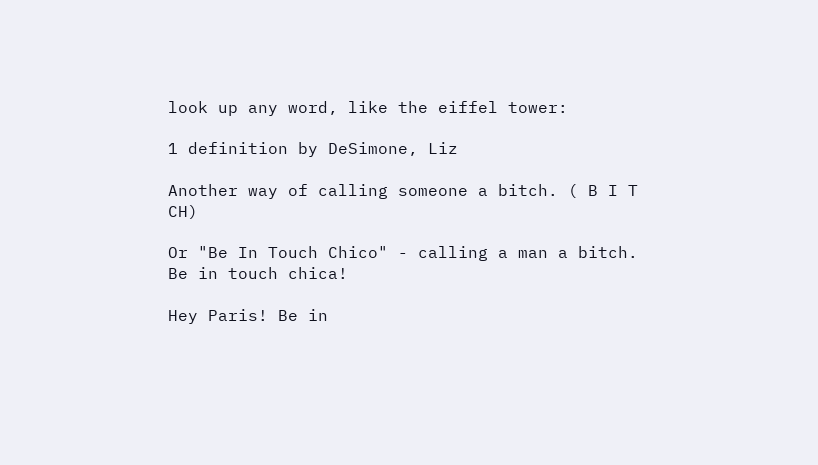look up any word, like the eiffel tower:

1 definition by DeSimone, Liz

Another way of calling someone a bitch. ( B I T CH)

Or "Be In Touch Chico" - calling a man a bitch.
Be in touch chica!

Hey Paris! Be in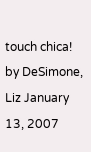touch chica!
by DeSimone, Liz January 13, 2007